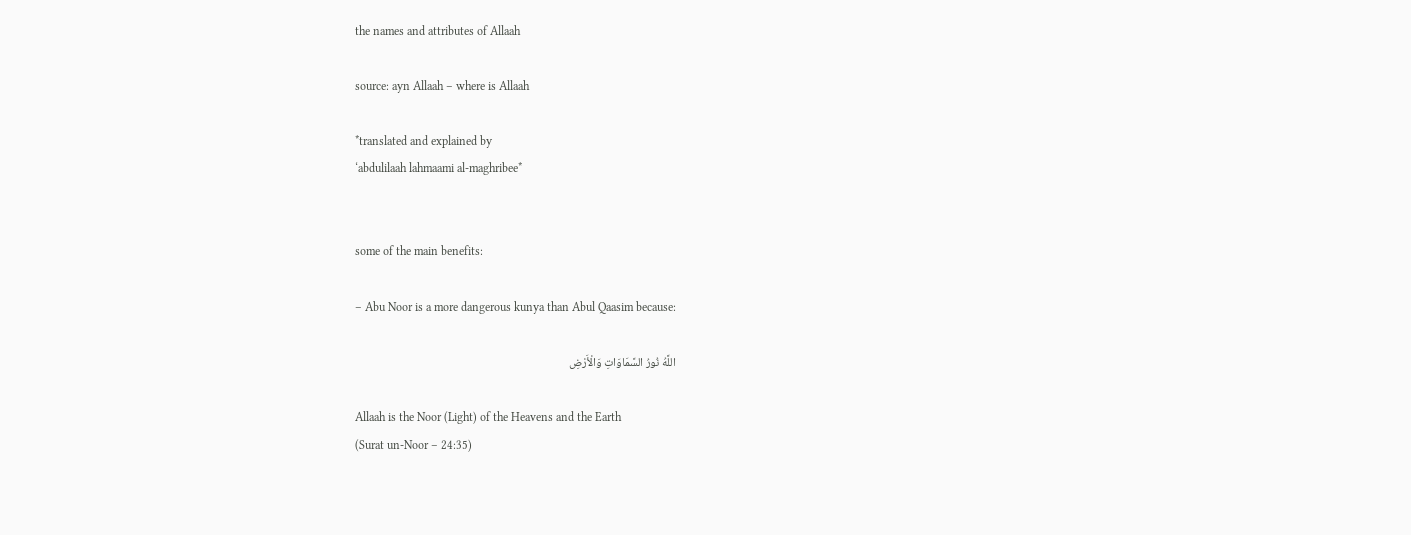the names and attributes of Allaah

source: ayn Allaah – where is Allaah

*translated and explained by
‘abdulilaah lahmaami al-maghribee*


some of the main benefits:

– Abu Noor is a more dangerous kunya than Abul Qaasim because:

اللَّهُ نُورُ السَّمَاوَاتِ وَالْأَرْضِ

Allaah is the Noor (Light) of the Heavens and the Earth
(Surat un-Noor – 24:35)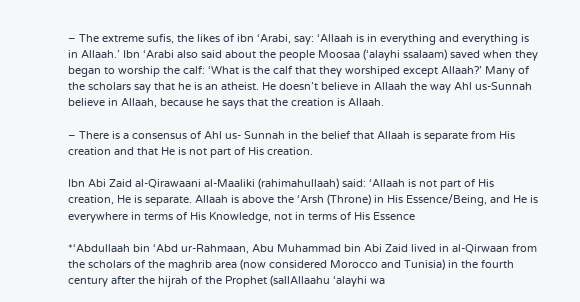– The extreme sufis, the likes of ibn ‘Arabi, say: ‘Allaah is in everything and everything is in Allaah.’ Ibn ‘Arabi also said about the people Moosaa (‘alayhi ssalaam) saved when they began to worship the calf: ‘What is the calf that they worshiped except Allaah?’ Many of the scholars say that he is an atheist. He doesn’t believe in Allaah the way Ahl us-Sunnah believe in Allaah, because he says that the creation is Allaah.

– There is a consensus of Ahl us- Sunnah in the belief that Allaah is separate from His creation and that He is not part of His creation.

Ibn Abi Zaid al-Qirawaani al-Maaliki (rahimahullaah) said: ‘Allaah is not part of His creation, He is separate. Allaah is above the ‘Arsh (Throne) in His Essence/Being, and He is everywhere in terms of His Knowledge, not in terms of His Essence

*‘Abdullaah bin ‘Abd ur-Rahmaan, Abu Muhammad bin Abi Zaid lived in al-Qirwaan from the scholars of the maghrib area (now considered Morocco and Tunisia) in the fourth century after the hijrah of the Prophet (sallAllaahu ‘alayhi wa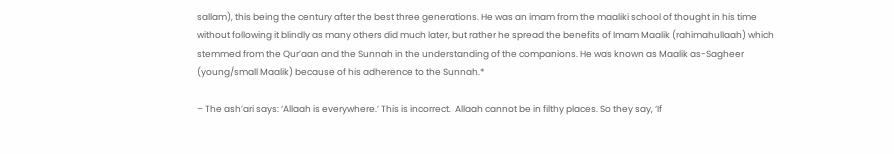sallam), this being the century after the best three generations. He was an imam from the maaliki school of thought in his time without following it blindly as many others did much later, but rather he spread the benefits of Imam Maalik (rahimahullaah) which stemmed from the Qur’aan and the Sunnah in the understanding of the companions. He was known as Maalik as-Sagheer (young/small Maalik) because of his adherence to the Sunnah.*

– The ash’ari says: ‘Allaah is everywhere.’ This is incorrect.  Allaah cannot be in filthy places. So they say, ‘If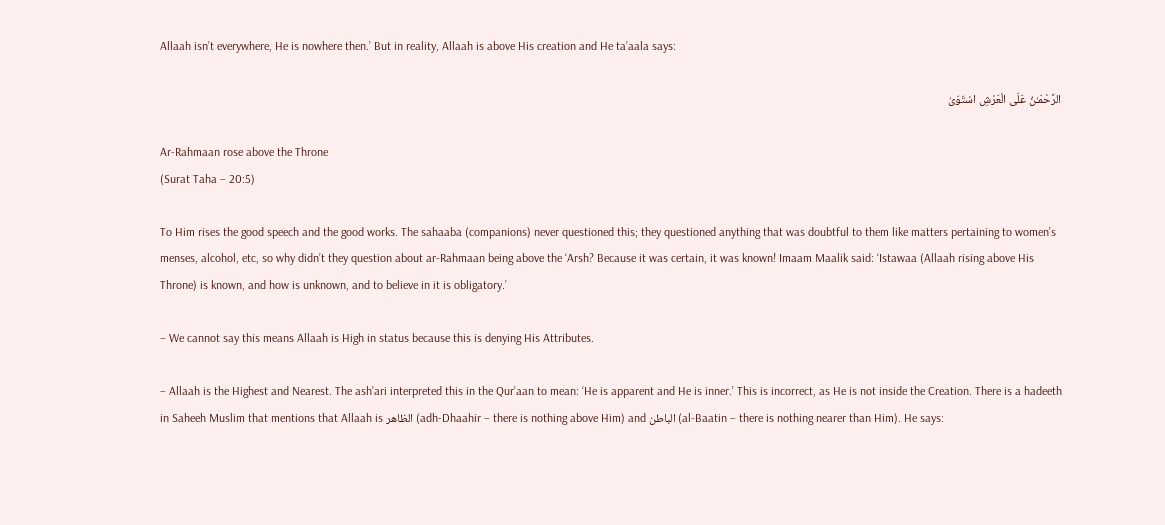Allaah isn’t everywhere, He is nowhere then.’ But in reality, Allaah is above His creation and He ta’aala says:

الرَّحْمَـٰنُ عَلَى الْعَرْشِ اسْتَوَىٰ

Ar-Rahmaan rose above the Throne
(Surat Taha – 20:5)

To Him rises the good speech and the good works. The sahaaba (companions) never questioned this; they questioned anything that was doubtful to them like matters pertaining to women’s menses, alcohol, etc, so why didn’t they question about ar-Rahmaan being above the ‘Arsh? Because it was certain, it was known! Imaam Maalik said: ‘Istawaa (Allaah rising above His Throne) is known, and how is unknown, and to believe in it is obligatory.’

– We cannot say this means Allaah is High in status because this is denying His Attributes.

– Allaah is the Highest and Nearest. The ash’ari interpreted this in the Qur’aan to mean: ‘He is apparent and He is inner.’ This is incorrect, as He is not inside the Creation. There is a hadeeth in Saheeh Muslim that mentions that Allaah is الظاهر (adh-Dhaahir – there is nothing above Him) and الباطن (al-Baatin – there is nothing nearer than Him). He says: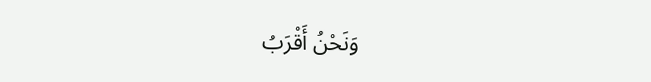وَنَحْنُ أَقْرَبُ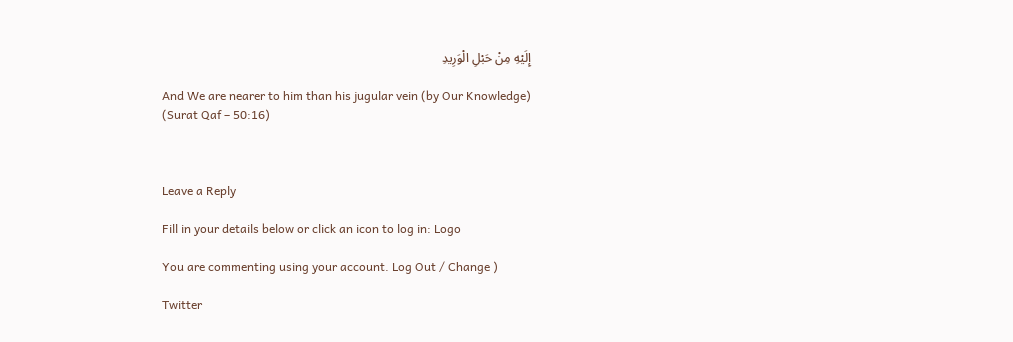إِلَيْهِ مِنْ حَبْلِ الْوَرِيدِ

And We are nearer to him than his jugular vein (by Our Knowledge)
(Surat Qaf – 50:16)



Leave a Reply

Fill in your details below or click an icon to log in: Logo

You are commenting using your account. Log Out / Change )

Twitter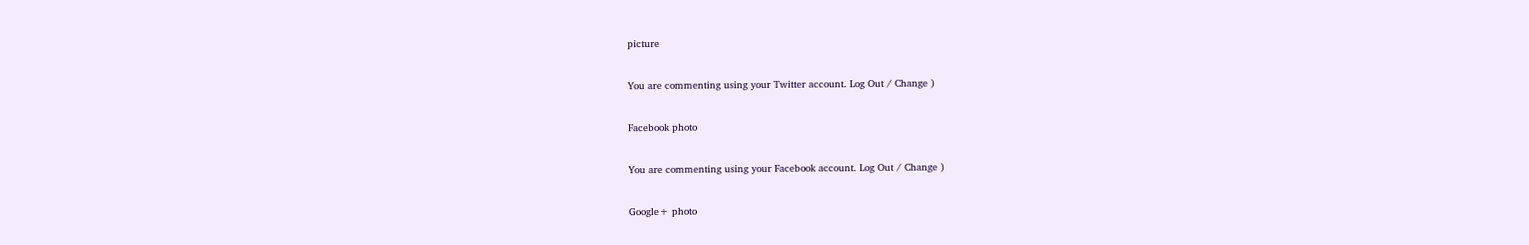picture

You are commenting using your Twitter account. Log Out / Change )

Facebook photo

You are commenting using your Facebook account. Log Out / Change )

Google+ photo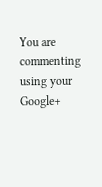You are commenting using your Google+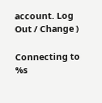account. Log Out / Change )

Connecting to %s